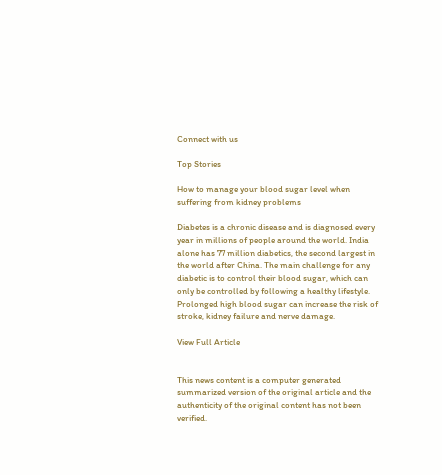Connect with us

Top Stories

How to manage your blood sugar level when suffering from kidney problems

Diabetes is a chronic disease and is diagnosed every year in millions of people around the world. India alone has 77 million diabetics, the second largest in the world after China. The main challenge for any diabetic is to control their blood sugar, which can only be controlled by following a healthy lifestyle. Prolonged high blood sugar can increase the risk of stroke, kidney failure and nerve damage.

View Full Article


This news content is a computer generated summarized version of the original article and the authenticity of the original content has not been verified.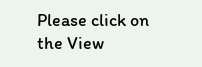Please click on the View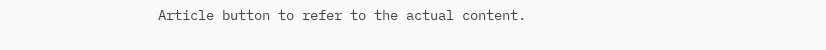Article button to refer to the actual content.